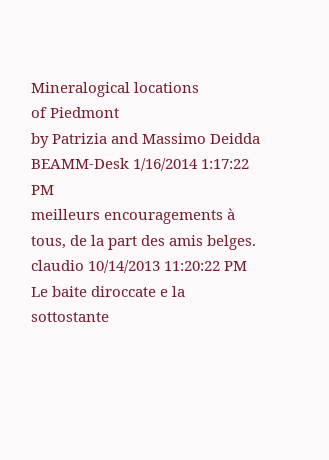Mineralogical locations
of Piedmont
by Patrizia and Massimo Deidda
BEAMM-Desk 1/16/2014 1:17:22 PM
meilleurs encouragements à tous, de la part des amis belges.
claudio 10/14/2013 11:20:22 PM
Le baite diroccate e la sottostante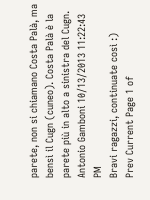parete, non si chiamano Costa Palà, ma bensì il Cugn (cuneo). Costa Palà è la parete più in alto a sinistra del Cugn.
Antonio Gamboni 10/13/2013 11:22:43 PM
Bravi ragazzi, continuate così :)
Prev Current Page 1 of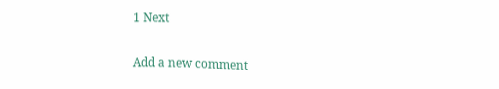1 Next

Add a new comment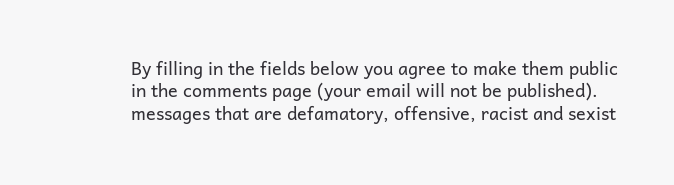By filling in the fields below you agree to make them public in the comments page (your email will not be published).
messages that are defamatory, offensive, racist and sexist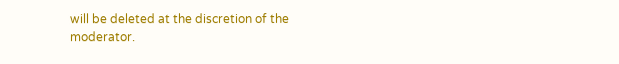will be deleted at the discretion of the moderator.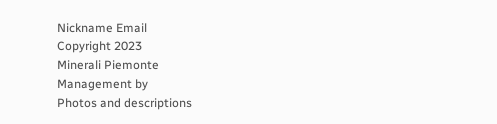Nickname Email
Copyright 2023
Minerali Piemonte
Management by
Photos and descriptions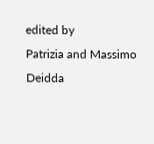edited by
Patrizia and Massimo Deidda